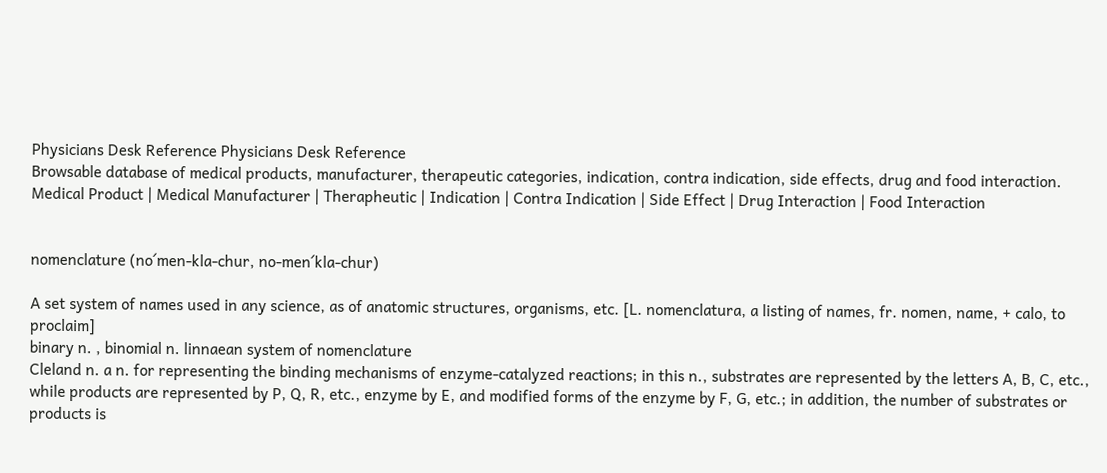Physicians Desk Reference Physicians Desk Reference
Browsable database of medical products, manufacturer, therapeutic categories, indication, contra indication, side effects, drug and food interaction.
Medical Product | Medical Manufacturer | Therapheutic | Indication | Contra Indication | Side Effect | Drug Interaction | Food Interaction


nomenclature (no´men-kla-chur, no-men´kla-chur)

A set system of names used in any science, as of anatomic structures, organisms, etc. [L. nomenclatura, a listing of names, fr. nomen, name, + calo, to proclaim]
binary n. , binomial n. linnaean system of nomenclature
Cleland n. a n. for representing the binding mechanisms of enzyme-catalyzed reactions; in this n., substrates are represented by the letters A, B, C, etc., while products are represented by P, Q, R, etc., enzyme by E, and modified forms of the enzyme by F, G, etc.; in addition, the number of substrates or products is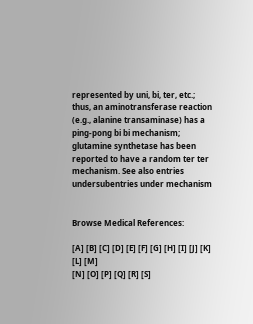represented by uni, bi, ter, etc.; thus, an aminotransferase reaction (e.g., alanine transaminase) has a ping-pong bi bi mechanism; glutamine synthetase has been reported to have a random ter ter mechanism. See also entries undersubentries under mechanism


Browse Medical References:

[A] [B] [C] [D] [E] [F] [G] [H] [I] [J] [K] [L] [M]
[N] [O] [P] [Q] [R] [S]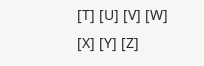[T] [U] [V] [W] [X] [Y] [Z]